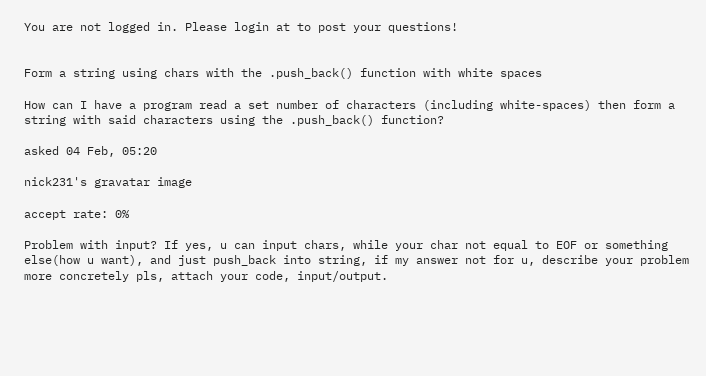You are not logged in. Please login at to post your questions!


Form a string using chars with the .push_back() function with white spaces

How can I have a program read a set number of characters (including white-spaces) then form a string with said characters using the .push_back() function?

asked 04 Feb, 05:20

nick231's gravatar image

accept rate: 0%

Problem with input? If yes, u can input chars, while your char not equal to EOF or something else(how u want), and just push_back into string, if my answer not for u, describe your problem more concretely pls, attach your code, input/output.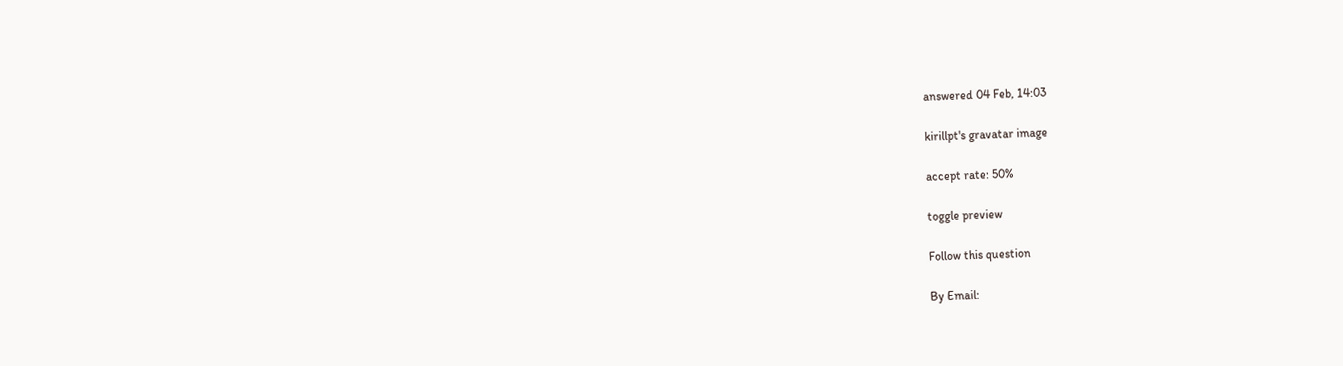answered 04 Feb, 14:03

kirillpt's gravatar image

accept rate: 50%

toggle preview

Follow this question

By Email: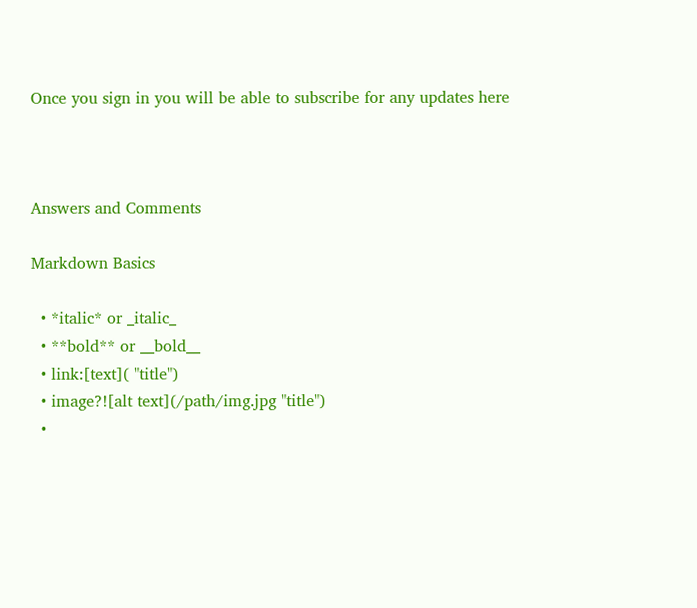Once you sign in you will be able to subscribe for any updates here



Answers and Comments

Markdown Basics

  • *italic* or _italic_
  • **bold** or __bold__
  • link:[text]( "title")
  • image?![alt text](/path/img.jpg "title")
  •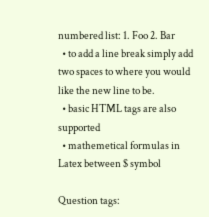numbered list: 1. Foo 2. Bar
  • to add a line break simply add two spaces to where you would like the new line to be.
  • basic HTML tags are also supported
  • mathemetical formulas in Latex between $ symbol

Question tags: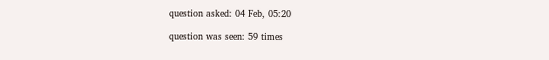question asked: 04 Feb, 05:20

question was seen: 59 times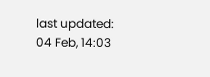last updated: 04 Feb, 14:03